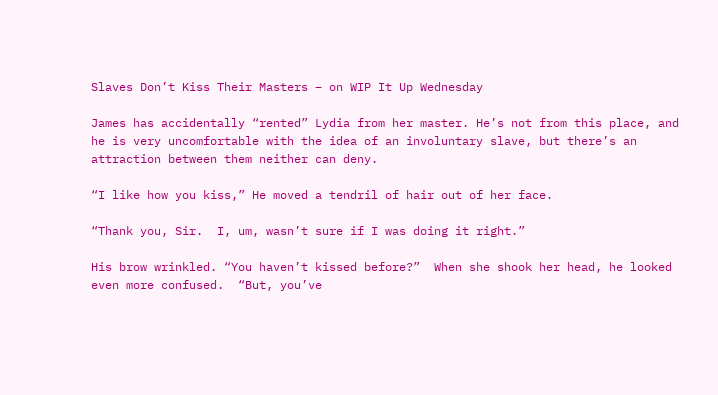Slaves Don’t Kiss Their Masters – on WIP It Up Wednesday

James has accidentally “rented” Lydia from her master. He’s not from this place, and he is very uncomfortable with the idea of an involuntary slave, but there’s an attraction between them neither can deny.

“I like how you kiss,” He moved a tendril of hair out of her face.

“Thank you, Sir.  I, um, wasn’t sure if I was doing it right.”

His brow wrinkled. “You haven’t kissed before?”  When she shook her head, he looked even more confused.  “But, you’ve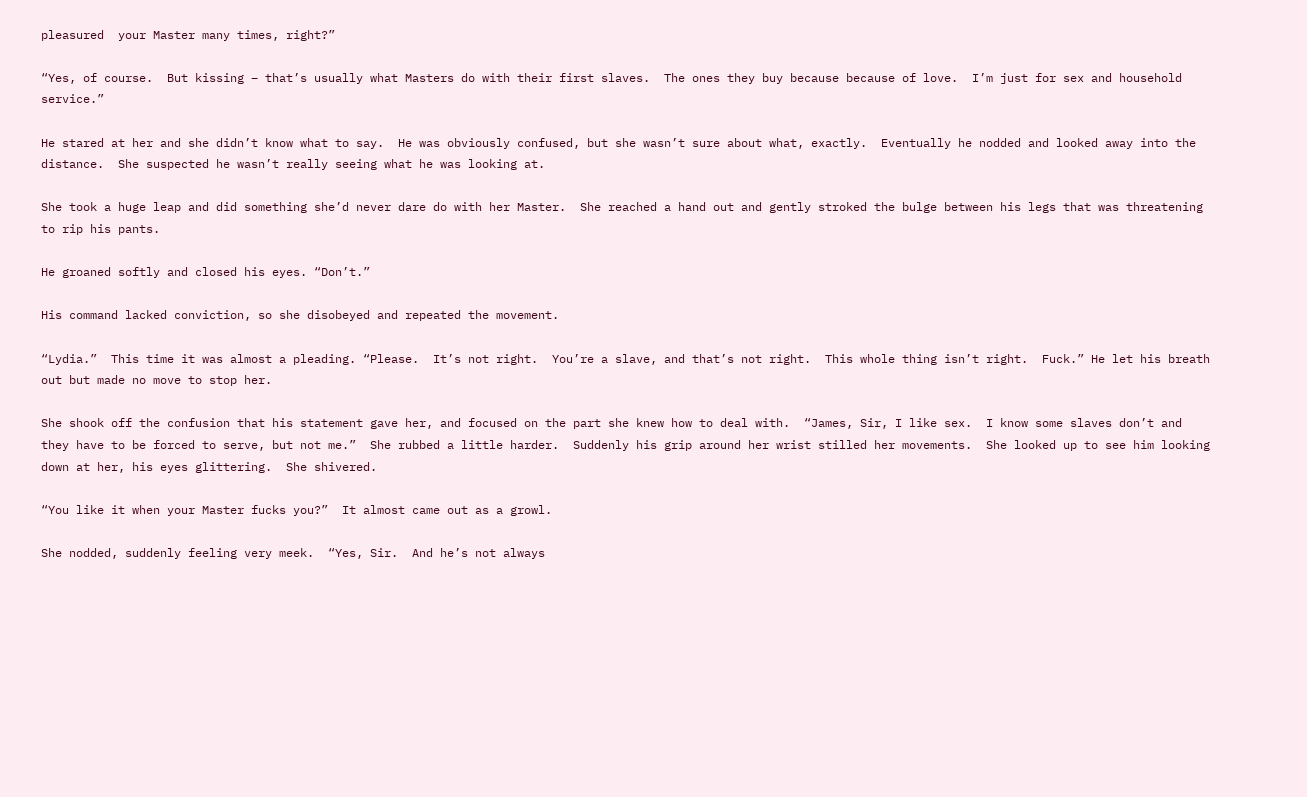pleasured  your Master many times, right?”

“Yes, of course.  But kissing – that’s usually what Masters do with their first slaves.  The ones they buy because because of love.  I’m just for sex and household service.”

He stared at her and she didn’t know what to say.  He was obviously confused, but she wasn’t sure about what, exactly.  Eventually he nodded and looked away into the distance.  She suspected he wasn’t really seeing what he was looking at.

She took a huge leap and did something she’d never dare do with her Master.  She reached a hand out and gently stroked the bulge between his legs that was threatening to rip his pants.

He groaned softly and closed his eyes. “Don’t.”

His command lacked conviction, so she disobeyed and repeated the movement.

“Lydia.”  This time it was almost a pleading. “Please.  It’s not right.  You’re a slave, and that’s not right.  This whole thing isn’t right.  Fuck.” He let his breath out but made no move to stop her.

She shook off the confusion that his statement gave her, and focused on the part she knew how to deal with.  “James, Sir, I like sex.  I know some slaves don’t and they have to be forced to serve, but not me.”  She rubbed a little harder.  Suddenly his grip around her wrist stilled her movements.  She looked up to see him looking down at her, his eyes glittering.  She shivered.

“You like it when your Master fucks you?”  It almost came out as a growl.

She nodded, suddenly feeling very meek.  “Yes, Sir.  And he’s not always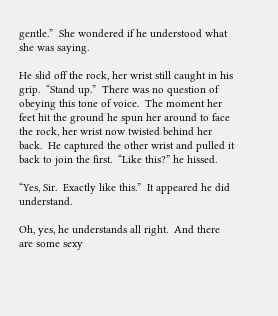gentle.”  She wondered if he understood what she was saying.

He slid off the rock, her wrist still caught in his grip.  “Stand up.”  There was no question of obeying this tone of voice.  The moment her feet hit the ground he spun her around to face the rock, her wrist now twisted behind her back.  He captured the other wrist and pulled it back to join the first.  “Like this?” he hissed.

“Yes, Sir.  Exactly like this.”  It appeared he did understand.

Oh, yes, he understands all right.  And there are some sexy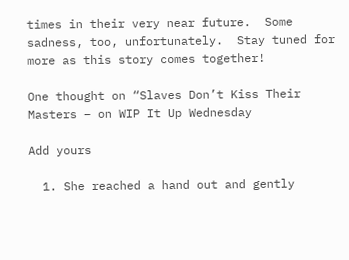times in their very near future.  Some sadness, too, unfortunately.  Stay tuned for more as this story comes together!

One thought on “Slaves Don’t Kiss Their Masters – on WIP It Up Wednesday

Add yours

  1. She reached a hand out and gently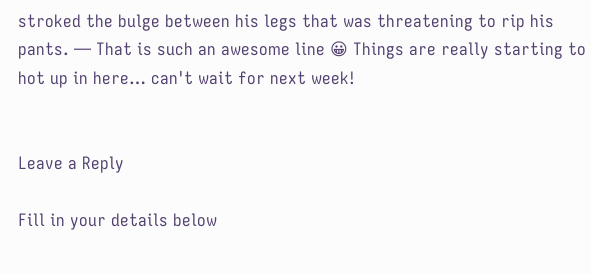stroked the bulge between his legs that was threatening to rip his pants. — That is such an awesome line 😀 Things are really starting to hot up in here… can't wait for next week!


Leave a Reply

Fill in your details below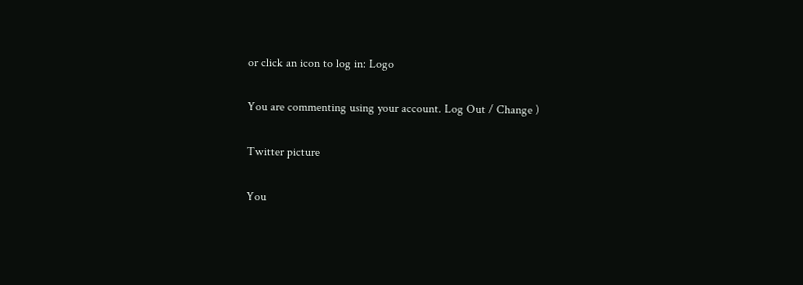or click an icon to log in: Logo

You are commenting using your account. Log Out / Change )

Twitter picture

You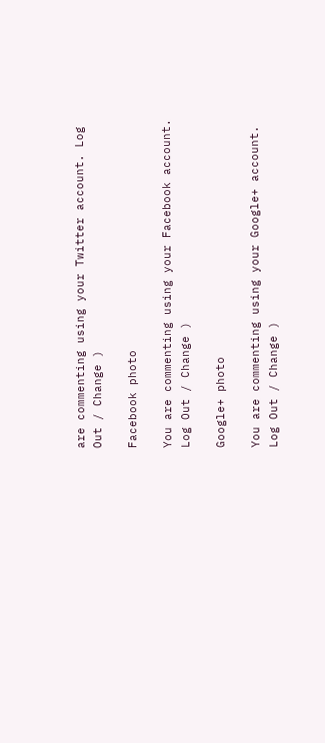are commenting using your Twitter account. Log Out / Change )

Facebook photo

You are commenting using your Facebook account. Log Out / Change )

Google+ photo

You are commenting using your Google+ account. Log Out / Change )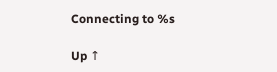Connecting to %s

Up ↑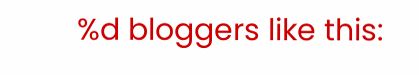%d bloggers like this: